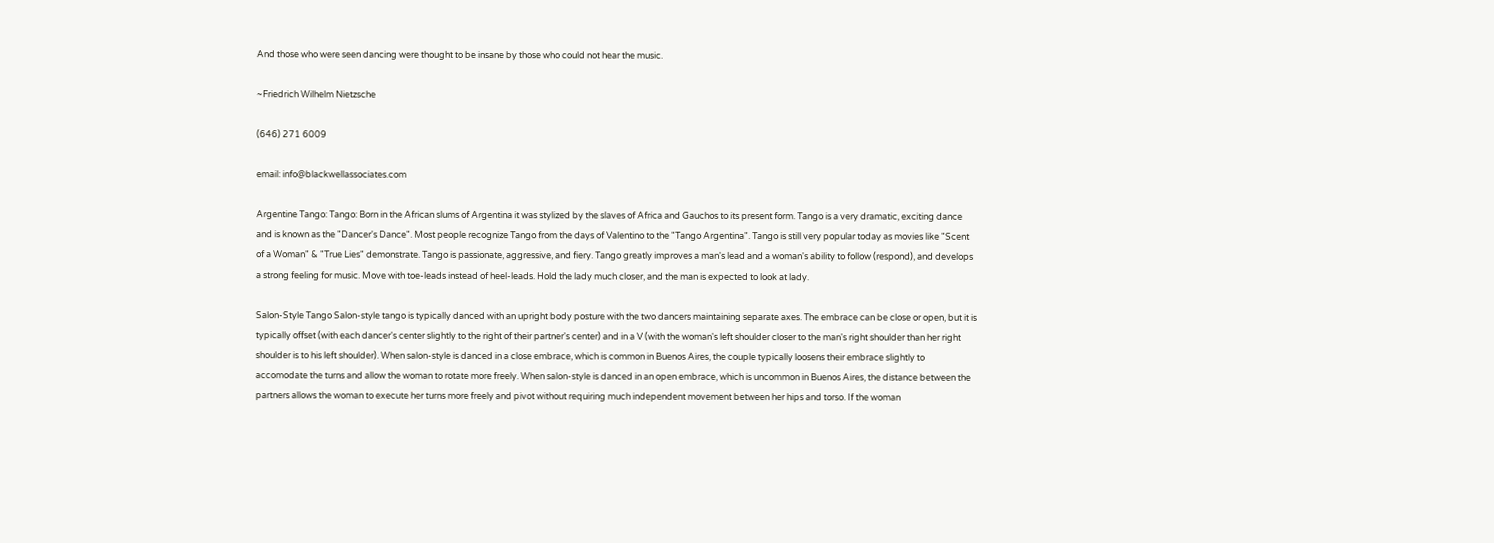And those who were seen dancing were thought to be insane by those who could not hear the music.

~Friedrich Wilhelm Nietzsche

(646) 271 6009

email: info@blackwellassociates.com

Argentine Tango: Tango: Born in the African slums of Argentina it was stylized by the slaves of Africa and Gauchos to its present form. Tango is a very dramatic, exciting dance and is known as the "Dancer's Dance". Most people recognize Tango from the days of Valentino to the "Tango Argentina". Tango is still very popular today as movies like "Scent of a Woman" & "True Lies" demonstrate. Tango is passionate, aggressive, and fiery. Tango greatly improves a man's lead and a woman's ability to follow (respond), and develops a strong feeling for music. Move with toe-leads instead of heel-leads. Hold the lady much closer, and the man is expected to look at lady.

Salon-Style Tango Salon-style tango is typically danced with an upright body posture with the two dancers maintaining separate axes. The embrace can be close or open, but it is typically offset (with each dancer's center slightly to the right of their partner's center) and in a V (with the woman's left shoulder closer to the man's right shoulder than her right shoulder is to his left shoulder). When salon-style is danced in a close embrace, which is common in Buenos Aires, the couple typically loosens their embrace slightly to accomodate the turns and allow the woman to rotate more freely. When salon-style is danced in an open embrace, which is uncommon in Buenos Aires, the distance between the partners allows the woman to execute her turns more freely and pivot without requiring much independent movement between her hips and torso. If the woman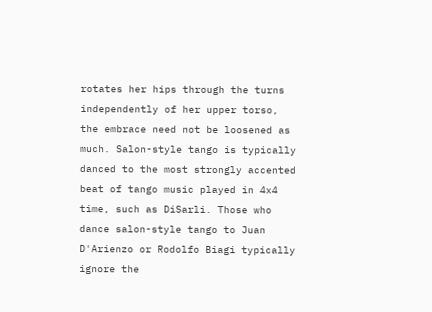rotates her hips through the turns independently of her upper torso, the embrace need not be loosened as much. Salon-style tango is typically danced to the most strongly accented beat of tango music played in 4x4 time, such as DiSarli. Those who dance salon-style tango to Juan D'Arienzo or Rodolfo Biagi typically ignore the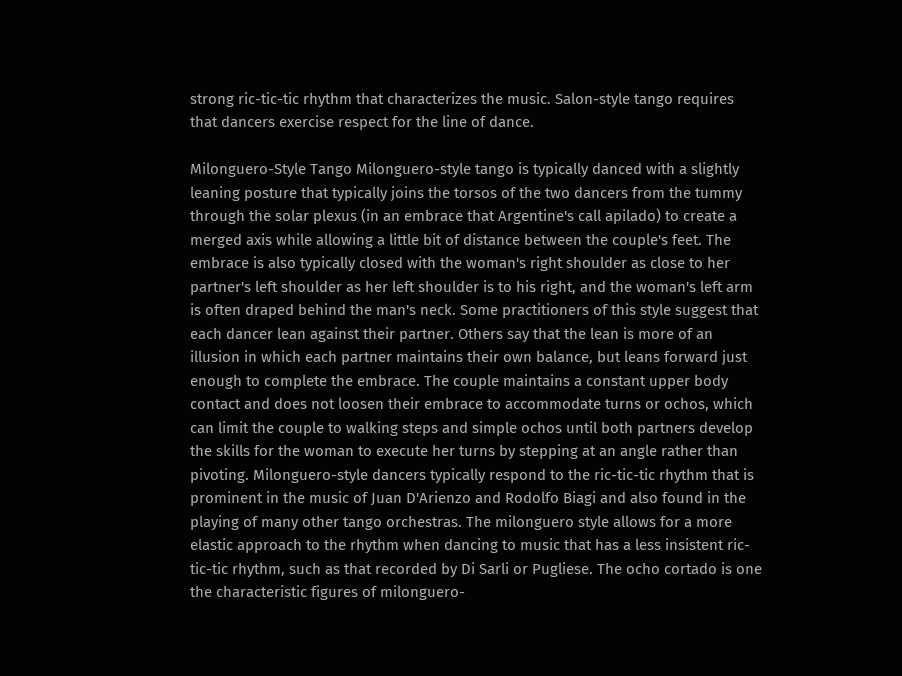strong ric-tic-tic rhythm that characterizes the music. Salon-style tango requires that dancers exercise respect for the line of dance.

Milonguero-Style Tango Milonguero-style tango is typically danced with a slightly leaning posture that typically joins the torsos of the two dancers from the tummy through the solar plexus (in an embrace that Argentine's call apilado) to create a merged axis while allowing a little bit of distance between the couple's feet. The embrace is also typically closed with the woman's right shoulder as close to her partner's left shoulder as her left shoulder is to his right, and the woman's left arm is often draped behind the man's neck. Some practitioners of this style suggest that each dancer lean against their partner. Others say that the lean is more of an illusion in which each partner maintains their own balance, but leans forward just enough to complete the embrace. The couple maintains a constant upper body contact and does not loosen their embrace to accommodate turns or ochos, which can limit the couple to walking steps and simple ochos until both partners develop the skills for the woman to execute her turns by stepping at an angle rather than pivoting. Milonguero-style dancers typically respond to the ric-tic-tic rhythm that is prominent in the music of Juan D'Arienzo and Rodolfo Biagi and also found in the playing of many other tango orchestras. The milonguero style allows for a more elastic approach to the rhythm when dancing to music that has a less insistent ric-tic-tic rhythm, such as that recorded by Di Sarli or Pugliese. The ocho cortado is one the characteristic figures of milonguero-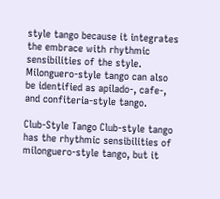style tango because it integrates the embrace with rhythmic sensibilities of the style. Milonguero-style tango can also be identified as apilado-, cafe-, and confiteria-style tango.

Club-Style Tango Club-style tango has the rhythmic sensibilities of milonguero-style tango, but it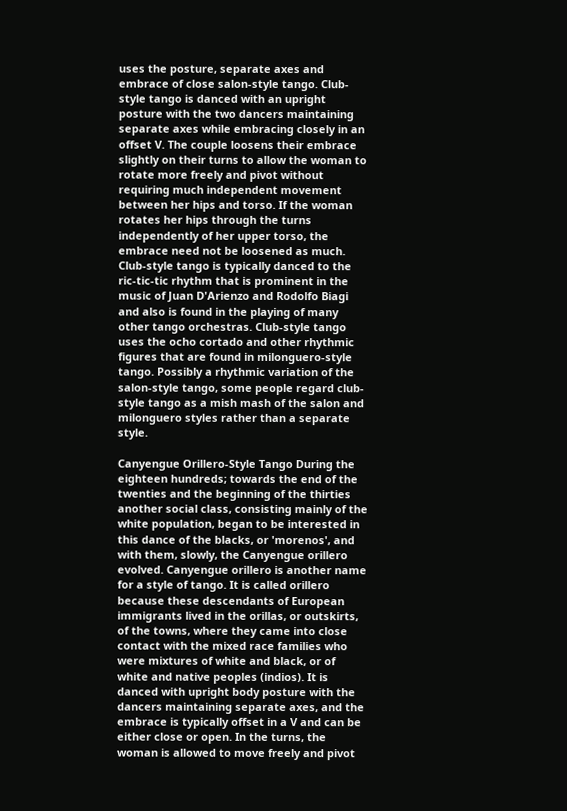uses the posture, separate axes and embrace of close salon-style tango. Club-style tango is danced with an upright posture with the two dancers maintaining separate axes while embracing closely in an offset V. The couple loosens their embrace slightly on their turns to allow the woman to rotate more freely and pivot without requiring much independent movement between her hips and torso. If the woman rotates her hips through the turns independently of her upper torso, the embrace need not be loosened as much. Club-style tango is typically danced to the ric-tic-tic rhythm that is prominent in the music of Juan D'Arienzo and Rodolfo Biagi and also is found in the playing of many other tango orchestras. Club-style tango uses the ocho cortado and other rhythmic figures that are found in milonguero-style tango. Possibly a rhythmic variation of the salon-style tango, some people regard club-style tango as a mish mash of the salon and milonguero styles rather than a separate style.

Canyengue Orillero-Style Tango During the eighteen hundreds; towards the end of the twenties and the beginning of the thirties another social class, consisting mainly of the white population, began to be interested in this dance of the blacks, or 'morenos', and with them, slowly, the Canyengue orillero evolved. Canyengue orillero is another name for a style of tango. It is called orillero because these descendants of European immigrants lived in the orillas, or outskirts, of the towns, where they came into close contact with the mixed race families who were mixtures of white and black, or of white and native peoples (indios). It is danced with upright body posture with the dancers maintaining separate axes, and the embrace is typically offset in a V and can be either close or open. In the turns, the woman is allowed to move freely and pivot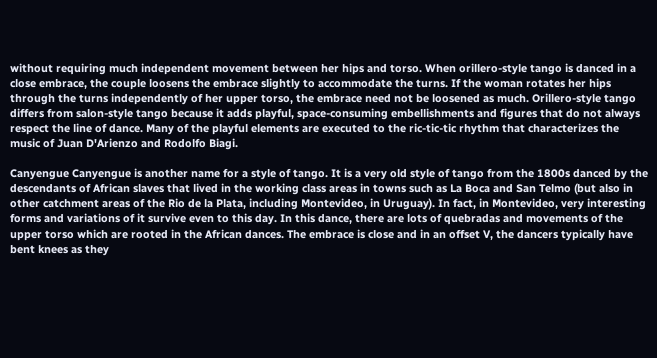without requiring much independent movement between her hips and torso. When orillero-style tango is danced in a close embrace, the couple loosens the embrace slightly to accommodate the turns. If the woman rotates her hips through the turns independently of her upper torso, the embrace need not be loosened as much. Orillero-style tango differs from salon-style tango because it adds playful, space-consuming embellishments and figures that do not always respect the line of dance. Many of the playful elements are executed to the ric-tic-tic rhythm that characterizes the music of Juan D'Arienzo and Rodolfo Biagi.

Canyengue Canyengue is another name for a style of tango. It is a very old style of tango from the 1800s danced by the descendants of African slaves that lived in the working class areas in towns such as La Boca and San Telmo (but also in other catchment areas of the Rio de la Plata, including Montevideo, in Uruguay). In fact, in Montevideo, very interesting forms and variations of it survive even to this day. In this dance, there are lots of quebradas and movements of the upper torso which are rooted in the African dances. The embrace is close and in an offset V, the dancers typically have bent knees as they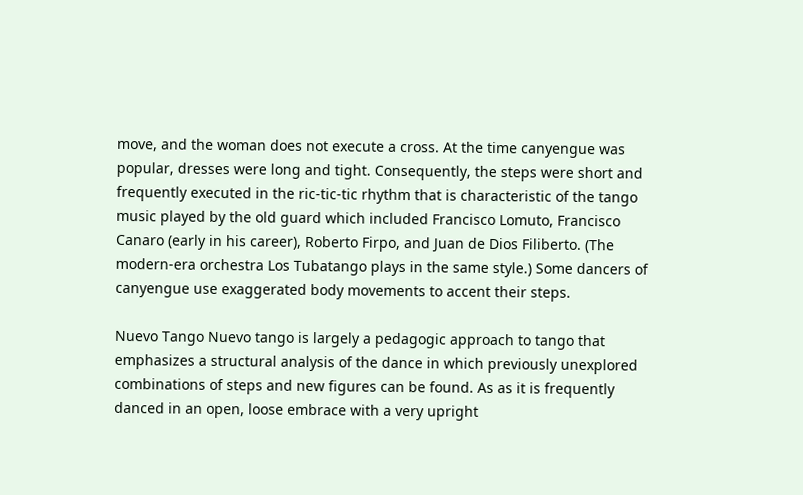move, and the woman does not execute a cross. At the time canyengue was popular, dresses were long and tight. Consequently, the steps were short and frequently executed in the ric-tic-tic rhythm that is characteristic of the tango music played by the old guard which included Francisco Lomuto, Francisco Canaro (early in his career), Roberto Firpo, and Juan de Dios Filiberto. (The modern-era orchestra Los Tubatango plays in the same style.) Some dancers of canyengue use exaggerated body movements to accent their steps.

Nuevo Tango Nuevo tango is largely a pedagogic approach to tango that emphasizes a structural analysis of the dance in which previously unexplored combinations of steps and new figures can be found. As as it is frequently danced in an open, loose embrace with a very upright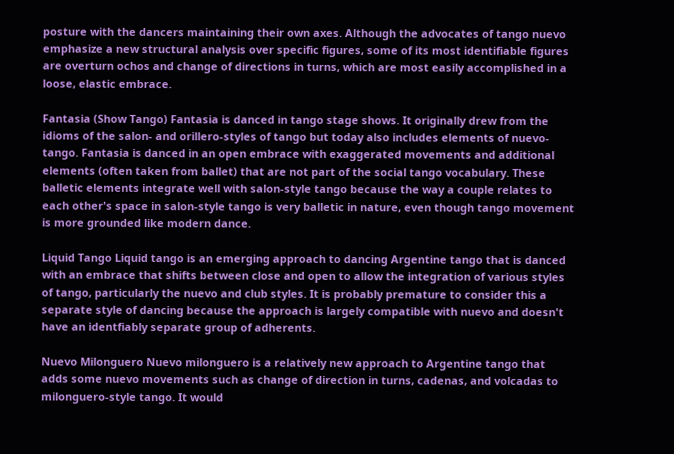posture with the dancers maintaining their own axes. Although the advocates of tango nuevo emphasize a new structural analysis over specific figures, some of its most identifiable figures are overturn ochos and change of directions in turns, which are most easily accomplished in a loose, elastic embrace.

Fantasia (Show Tango) Fantasia is danced in tango stage shows. It originally drew from the idioms of the salon- and orillero-styles of tango but today also includes elements of nuevo-tango. Fantasia is danced in an open embrace with exaggerated movements and additional elements (often taken from ballet) that are not part of the social tango vocabulary. These balletic elements integrate well with salon-style tango because the way a couple relates to each other's space in salon-style tango is very balletic in nature, even though tango movement is more grounded like modern dance.

Liquid Tango Liquid tango is an emerging approach to dancing Argentine tango that is danced with an embrace that shifts between close and open to allow the integration of various styles of tango, particularly the nuevo and club styles. It is probably premature to consider this a separate style of dancing because the approach is largely compatible with nuevo and doesn't have an identfiably separate group of adherents.

Nuevo Milonguero Nuevo milonguero is a relatively new approach to Argentine tango that adds some nuevo movements such as change of direction in turns, cadenas, and volcadas to milonguero-style tango. It would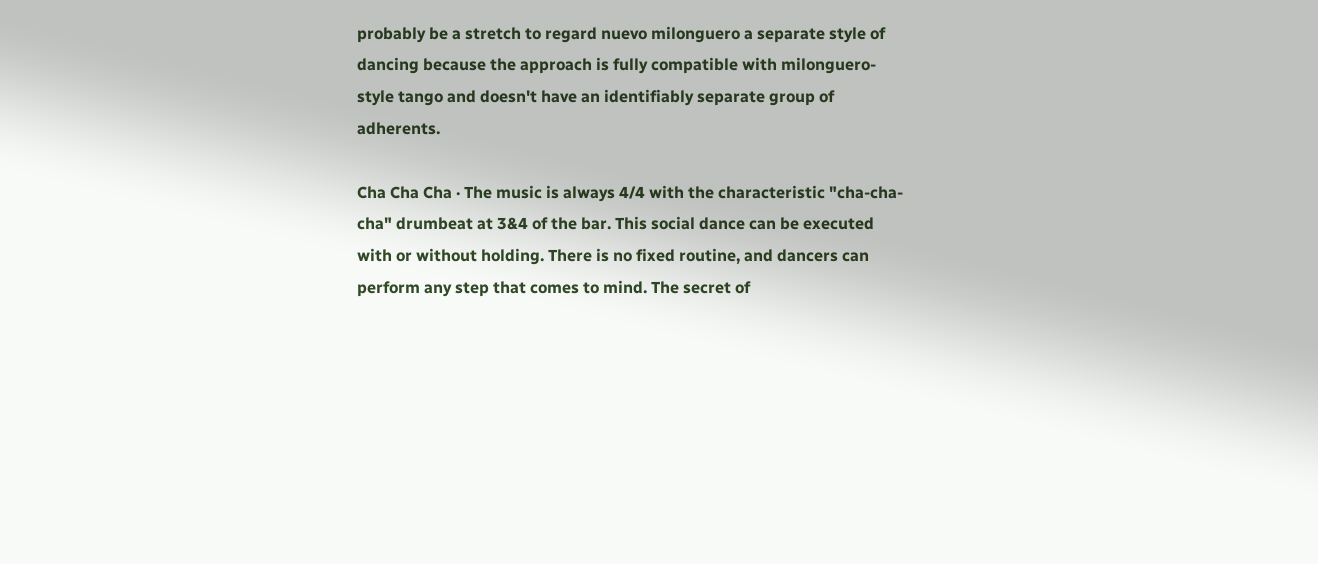probably be a stretch to regard nuevo milonguero a separate style of dancing because the approach is fully compatible with milonguero-style tango and doesn't have an identifiably separate group of adherents.

Cha Cha Cha · The music is always 4/4 with the characteristic "cha-cha-cha" drumbeat at 3&4 of the bar. This social dance can be executed with or without holding. There is no fixed routine, and dancers can perform any step that comes to mind. The secret of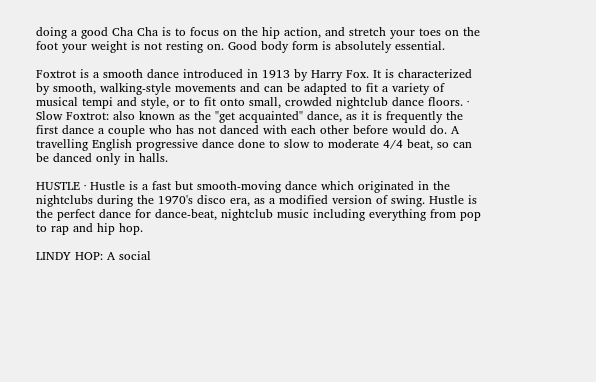doing a good Cha Cha is to focus on the hip action, and stretch your toes on the foot your weight is not resting on. Good body form is absolutely essential.

Foxtrot is a smooth dance introduced in 1913 by Harry Fox. It is characterized by smooth, walking-style movements and can be adapted to fit a variety of musical tempi and style, or to fit onto small, crowded nightclub dance floors. · Slow Foxtrot: also known as the "get acquainted" dance, as it is frequently the first dance a couple who has not danced with each other before would do. A travelling English progressive dance done to slow to moderate 4/4 beat, so can be danced only in halls.

HUSTLE · Hustle is a fast but smooth-moving dance which originated in the nightclubs during the 1970's disco era, as a modified version of swing. Hustle is the perfect dance for dance-beat, nightclub music including everything from pop to rap and hip hop.

LINDY HOP: A social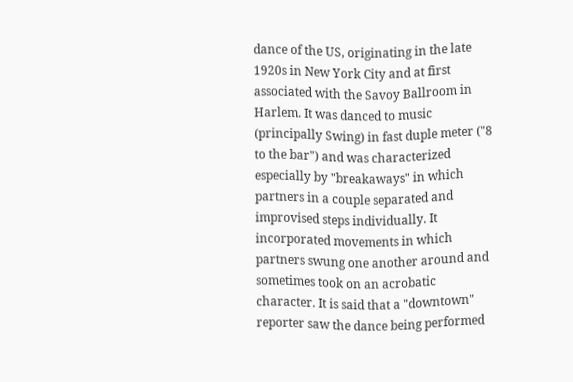dance of the US, originating in the late 1920s in New York City and at first associated with the Savoy Ballroom in Harlem. It was danced to music (principally Swing) in fast duple meter ("8 to the bar") and was characterized especially by "breakaways" in which partners in a couple separated and improvised steps individually. It incorporated movements in which partners swung one another around and sometimes took on an acrobatic character. It is said that a "downtown" reporter saw the dance being performed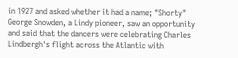in 1927 and asked whether it had a name; "Shorty" George Snowden, a Lindy pioneer, saw an opportunity and said that the dancers were celebrating Charles Lindbergh's flight across the Atlantic with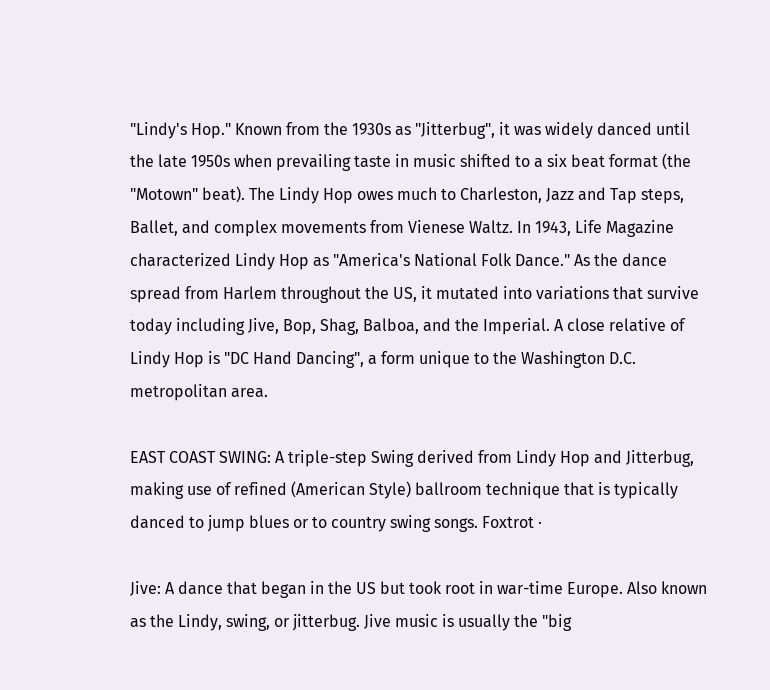"Lindy's Hop." Known from the 1930s as "Jitterbug", it was widely danced until the late 1950s when prevailing taste in music shifted to a six beat format (the "Motown" beat). The Lindy Hop owes much to Charleston, Jazz and Tap steps, Ballet, and complex movements from Vienese Waltz. In 1943, Life Magazine characterized Lindy Hop as "America's National Folk Dance." As the dance spread from Harlem throughout the US, it mutated into variations that survive today including Jive, Bop, Shag, Balboa, and the Imperial. A close relative of Lindy Hop is "DC Hand Dancing", a form unique to the Washington D.C. metropolitan area.

EAST COAST SWING: A triple-step Swing derived from Lindy Hop and Jitterbug, making use of refined (American Style) ballroom technique that is typically danced to jump blues or to country swing songs. Foxtrot ·

Jive: A dance that began in the US but took root in war-time Europe. Also known as the Lindy, swing, or jitterbug. Jive music is usually the "big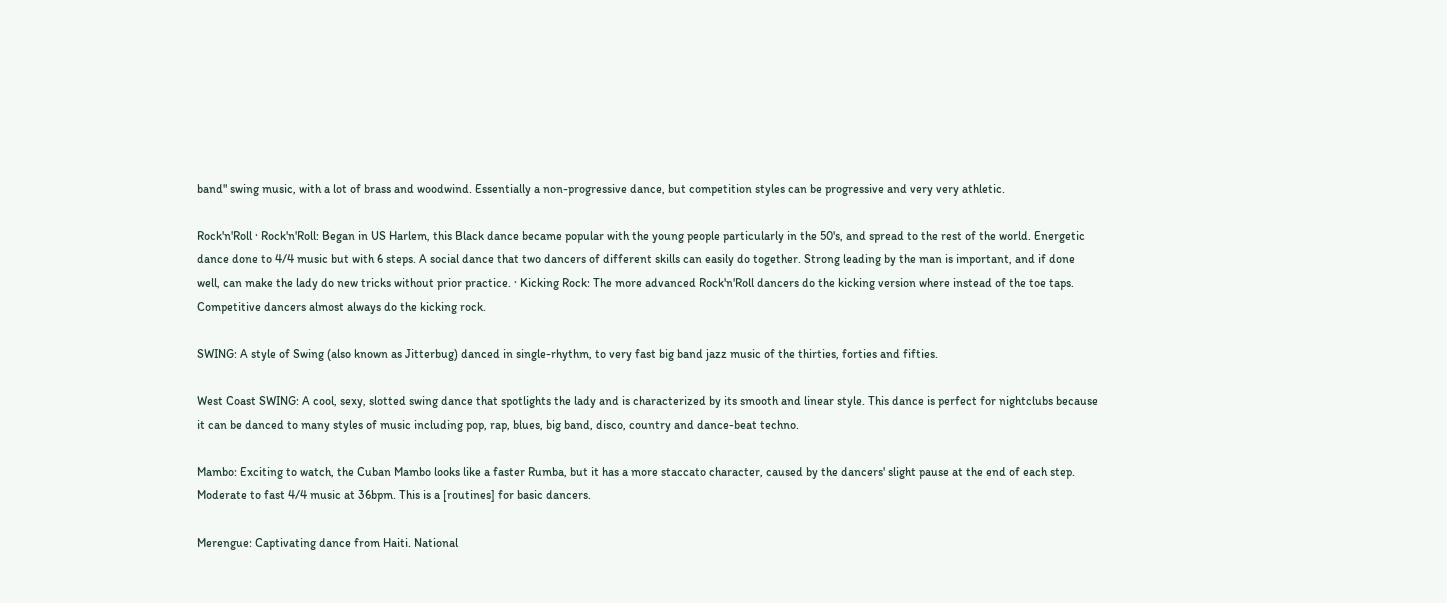band" swing music, with a lot of brass and woodwind. Essentially a non-progressive dance, but competition styles can be progressive and very very athletic.

Rock'n'Roll · Rock'n'Roll: Began in US Harlem, this Black dance became popular with the young people particularly in the 50's, and spread to the rest of the world. Energetic dance done to 4/4 music but with 6 steps. A social dance that two dancers of different skills can easily do together. Strong leading by the man is important, and if done well, can make the lady do new tricks without prior practice. · Kicking Rock: The more advanced Rock'n'Roll dancers do the kicking version where instead of the toe taps. Competitive dancers almost always do the kicking rock.

SWING: A style of Swing (also known as Jitterbug) danced in single-rhythm, to very fast big band jazz music of the thirties, forties and fifties.

West Coast SWING: A cool, sexy, slotted swing dance that spotlights the lady and is characterized by its smooth and linear style. This dance is perfect for nightclubs because it can be danced to many styles of music including pop, rap, blues, big band, disco, country and dance-beat techno.

Mambo: Exciting to watch, the Cuban Mambo looks like a faster Rumba, but it has a more staccato character, caused by the dancers' slight pause at the end of each step. Moderate to fast 4/4 music at 36bpm. This is a [routines] for basic dancers.

Merengue: Captivating dance from Haiti. National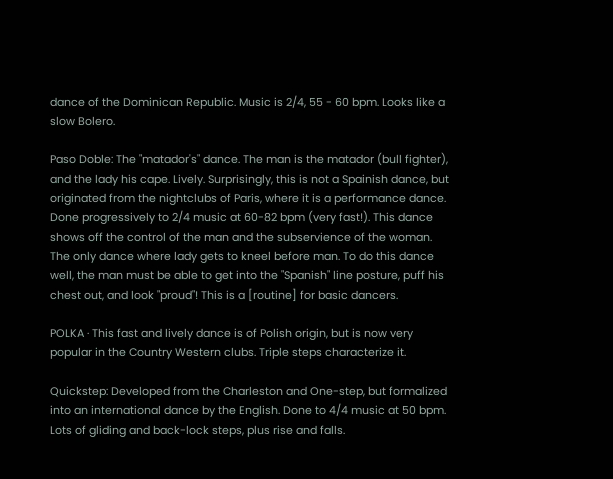dance of the Dominican Republic. Music is 2/4, 55 - 60 bpm. Looks like a slow Bolero.

Paso Doble: The "matador's" dance. The man is the matador (bull fighter), and the lady his cape. Lively. Surprisingly, this is not a Spainish dance, but originated from the nightclubs of Paris, where it is a performance dance. Done progressively to 2/4 music at 60-82 bpm (very fast!). This dance shows off the control of the man and the subservience of the woman. The only dance where lady gets to kneel before man. To do this dance well, the man must be able to get into the "Spanish" line posture, puff his chest out, and look "proud"! This is a [routine] for basic dancers.

POLKA · This fast and lively dance is of Polish origin, but is now very popular in the Country Western clubs. Triple steps characterize it.

Quickstep: Developed from the Charleston and One-step, but formalized into an international dance by the English. Done to 4/4 music at 50 bpm. Lots of gliding and back-lock steps, plus rise and falls.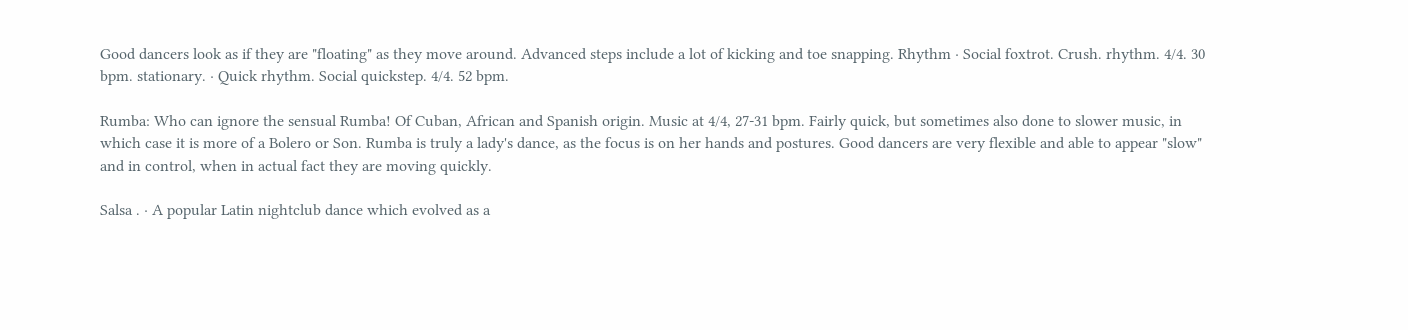Good dancers look as if they are "floating" as they move around. Advanced steps include a lot of kicking and toe snapping. Rhythm · Social foxtrot. Crush. rhythm. 4/4. 30 bpm. stationary. · Quick rhythm. Social quickstep. 4/4. 52 bpm.

Rumba: Who can ignore the sensual Rumba! Of Cuban, African and Spanish origin. Music at 4/4, 27-31 bpm. Fairly quick, but sometimes also done to slower music, in which case it is more of a Bolero or Son. Rumba is truly a lady's dance, as the focus is on her hands and postures. Good dancers are very flexible and able to appear "slow" and in control, when in actual fact they are moving quickly.

Salsa . · A popular Latin nightclub dance which evolved as a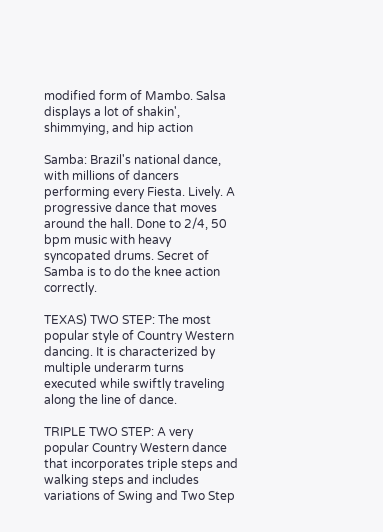modified form of Mambo. Salsa displays a lot of shakin', shimmying, and hip action

Samba: Brazil's national dance, with millions of dancers performing every Fiesta. Lively. A progressive dance that moves around the hall. Done to 2/4, 50 bpm music with heavy syncopated drums. Secret of Samba is to do the knee action correctly.

TEXAS) TWO STEP: The most popular style of Country Western dancing. It is characterized by multiple underarm turns executed while swiftly traveling along the line of dance.

TRIPLE TWO STEP: A very popular Country Western dance that incorporates triple steps and walking steps and includes variations of Swing and Two Step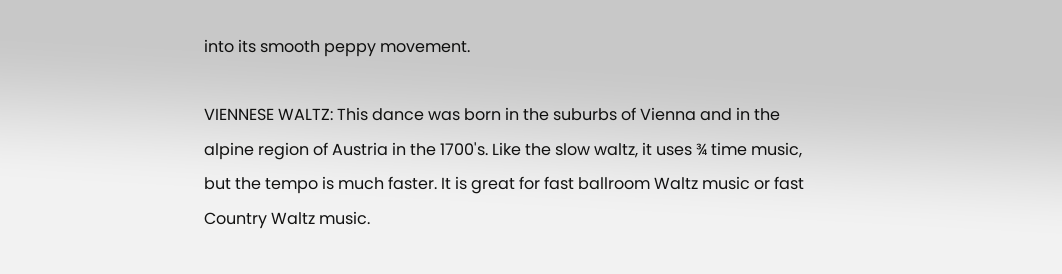into its smooth peppy movement.

VIENNESE WALTZ: This dance was born in the suburbs of Vienna and in the alpine region of Austria in the 1700's. Like the slow waltz, it uses ¾ time music, but the tempo is much faster. It is great for fast ballroom Waltz music or fast Country Waltz music.